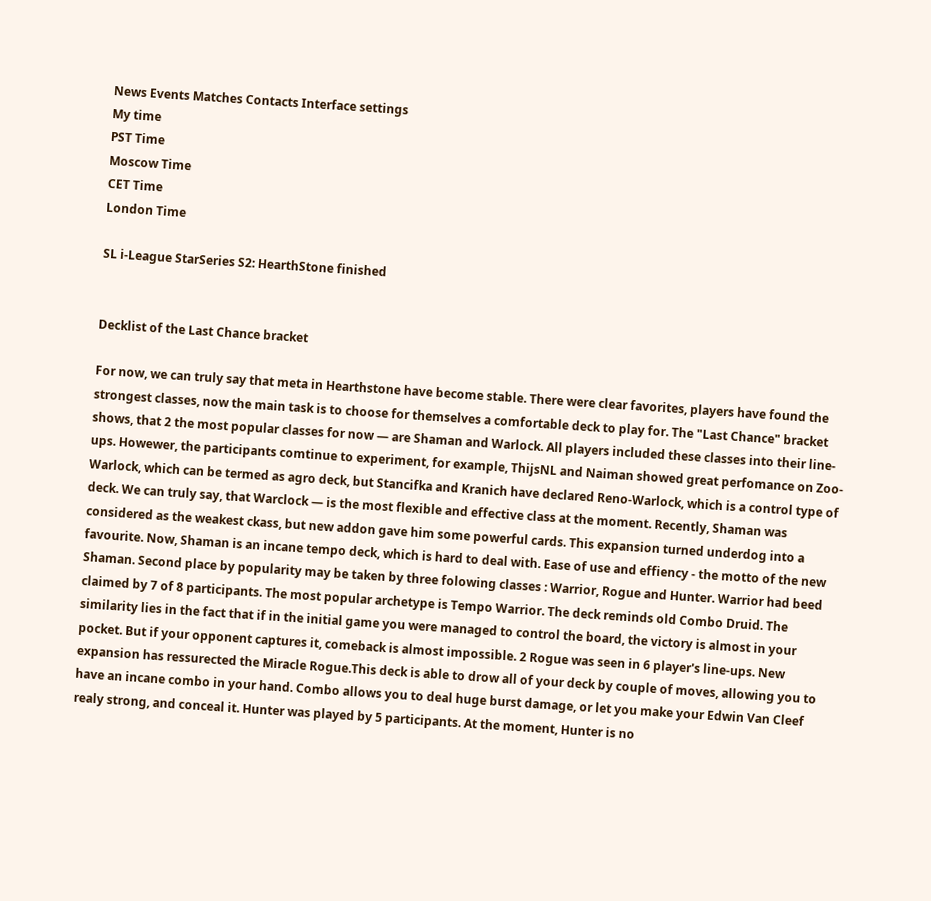News Events Matches Contacts Interface settings
My time
PST Time
Moscow Time
CET Time
London Time

SL i-League StarSeries S2: HearthStone finished


Decklist of the Last Chance bracket

For now, we can truly say that meta in Hearthstone have become stable. There were clear favorites, players have found the strongest classes, now the main task is to choose for themselves a comfortable deck to play for. The "Last Chance" bracket shows, that 2 the most popular classes for now — are Shaman and Warlock. All players included these classes into their line-ups. Howewer, the participants comtinue to experiment, for example, ThijsNL and Naiman showed great perfomance on Zoo-Warlock, which can be termed as agro deck, but Stancifka and Kranich have declared Reno-Warlock, which is a control type of deck. We can truly say, that Warclock — is the most flexible and effective class at the moment. Recently, Shaman was considered as the weakest ckass, but new addon gave him some powerful cards. This expansion turned underdog into a favourite. Now, Shaman is an incane tempo deck, which is hard to deal with. Ease of use and effiency - the motto of the new Shaman. Second place by popularity may be taken by three folowing classes : Warrior, Rogue and Hunter. Warrior had beed claimed by 7 of 8 participants. The most popular archetype is Tempo Warrior. The deck reminds old Combo Druid. The similarity lies in the fact that if in the initial game you were managed to control the board, the victory is almost in your pocket. But if your opponent captures it, comeback is almost impossible. 2 Rogue was seen in 6 player's line-ups. New expansion has ressurected the Miracle Rogue.This deck is able to drow all of your deck by couple of moves, allowing you to have an incane combo in your hand. Combo allows you to deal huge burst damage, or let you make your Edwin Van Cleef realy strong, and conceal it. Hunter was played by 5 participants. At the moment, Hunter is no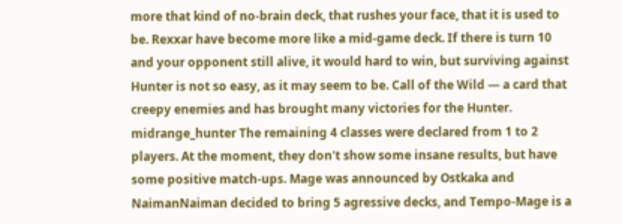more that kind of no-brain deck, that rushes your face, that it is used to be. Rexxar have become more like a mid-game deck. If there is turn 10 and your opponent still alive, it would hard to win, but surviving against Hunter is not so easy, as it may seem to be. Call of the Wild — a card that creepy enemies and has brought many victories for the Hunter. midrange_hunter The remaining 4 classes were declared from 1 to 2 players. At the moment, they don't show some insane results, but have some positive match-ups. Mage was announced by Ostkaka and NaimanNaiman decided to bring 5 agressive decks, and Tempo-Mage is a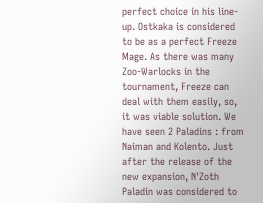perfect choice in his line-up. Ostkaka is considered to be as a perfect Freeze Mage. As there was many Zoo-Warlocks in the tournament, Freeze can deal with them easily, so, it was viable solution. We have seen 2 Paladins : from Naiman and Kolento. Just after the release of the new expansion, N'Zoth Paladin was considered to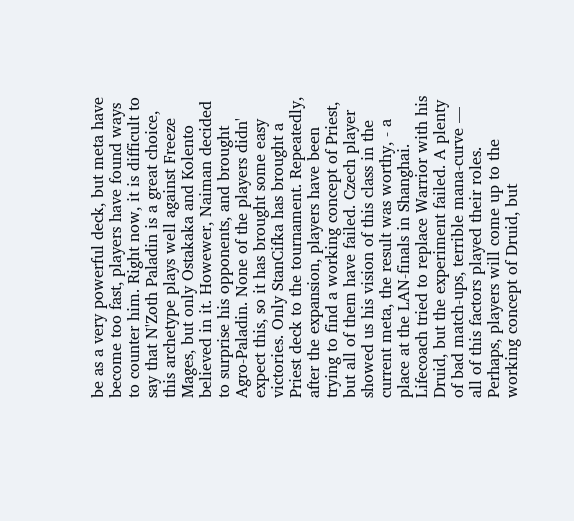be as a very powerful deck, but meta have become too fast, players have found ways to counter him. Right now, it is difficult to say that N'Zoth Paladin is a great choice, this archetype plays well against Freeze Mages, but only Ostakaka and Kolento believed in it. Howewer, Naiman decided to surprise his opponents, and brought Agro-Paladin. None of the players didn' expect this, so it has brought some easy victories. Only StanCifka has brought a Priest deck to the tournament. Repeatedly, after the expansion, players have been trying to find a working concept of Priest, but all of them have failed. Czech player showed us his vision of this class in the current meta, the result was worthy, - a place at the LAN-finals in Shanghai. Lifecoach tried to replace Warrior with his Druid, but the experiment failed. A plenty of bad match-ups, terrible mana-curve — all of this factors played their roles. Perhaps, players will come up to the working concept of Druid, but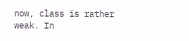now, class is rather weak. In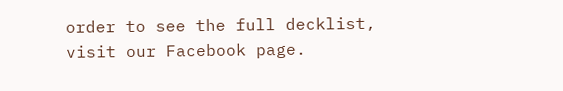order to see the full decklist, visit our Facebook page.